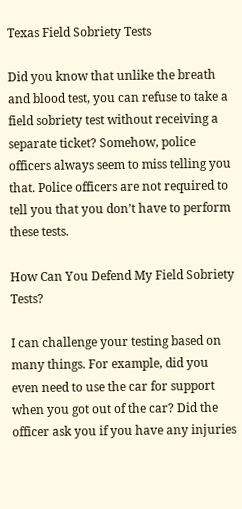Texas Field Sobriety Tests

Did you know that unlike the breath and blood test, you can refuse to take a field sobriety test without receiving a separate ticket? Somehow, police officers always seem to miss telling you that. Police officers are not required to tell you that you don’t have to perform these tests.

How Can You Defend My Field Sobriety Tests?

I can challenge your testing based on many things. For example, did you even need to use the car for support when you got out of the car? Did the officer ask you if you have any injuries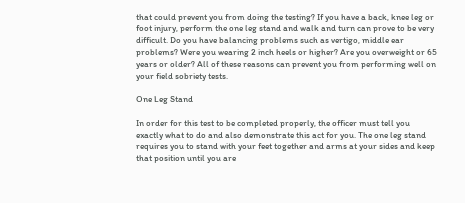that could prevent you from doing the testing? If you have a back, knee leg or foot injury, perform the one leg stand and walk and turn can prove to be very difficult. Do you have balancing problems such as vertigo, middle ear problems? Were you wearing 2 inch heels or higher? Are you overweight or 65 years or older? All of these reasons can prevent you from performing well on your field sobriety tests.

One Leg Stand

In order for this test to be completed properly, the officer must tell you exactly what to do and also demonstrate this act for you. The one leg stand requires you to stand with your feet together and arms at your sides and keep that position until you are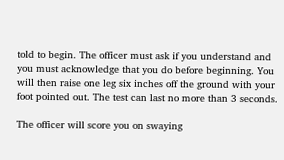told to begin. The officer must ask if you understand and you must acknowledge that you do before beginning. You will then raise one leg six inches off the ground with your foot pointed out. The test can last no more than 3 seconds.

The officer will score you on swaying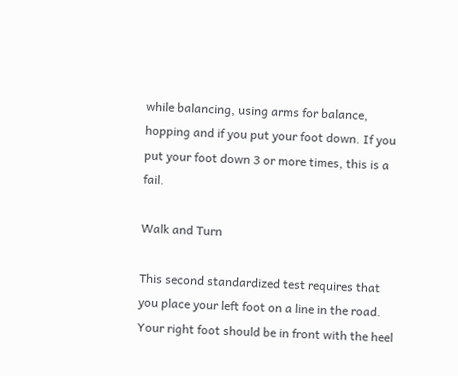while balancing, using arms for balance, hopping and if you put your foot down. If you put your foot down 3 or more times, this is a fail.

Walk and Turn

This second standardized test requires that you place your left foot on a line in the road. Your right foot should be in front with the heel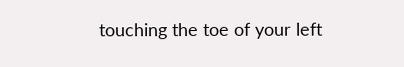touching the toe of your left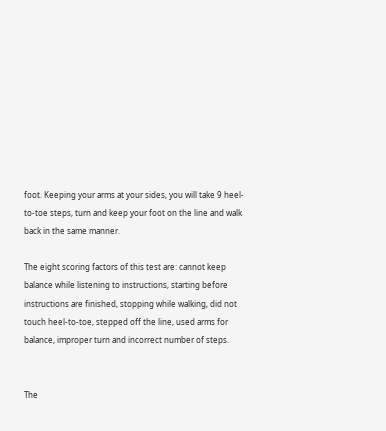foot. Keeping your arms at your sides, you will take 9 heel-to-toe steps, turn and keep your foot on the line and walk back in the same manner.

The eight scoring factors of this test are: cannot keep balance while listening to instructions, starting before instructions are finished, stopping while walking, did not touch heel-to-toe, stepped off the line, used arms for balance, improper turn and incorrect number of steps.


The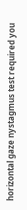horizontal gaze nystagmus test required you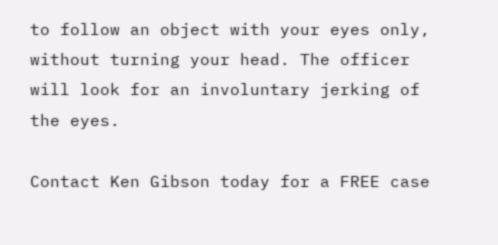to follow an object with your eyes only, without turning your head. The officer will look for an involuntary jerking of the eyes.

Contact Ken Gibson today for a FREE case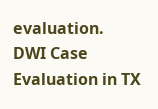evaluation.
DWI Case Evaluation in TX